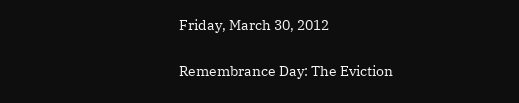Friday, March 30, 2012

Remembrance Day: The Eviction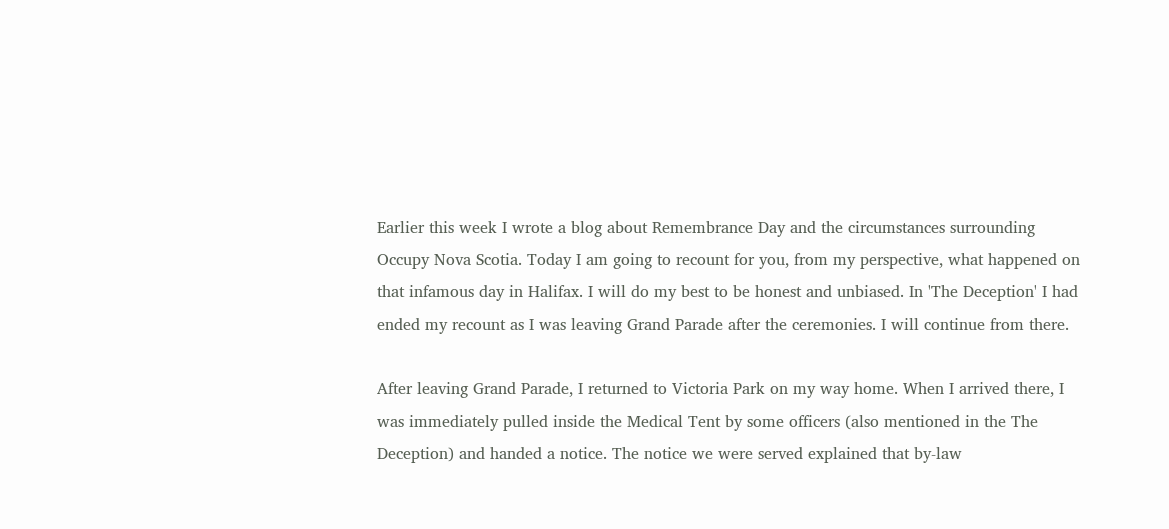Earlier this week I wrote a blog about Remembrance Day and the circumstances surrounding Occupy Nova Scotia. Today I am going to recount for you, from my perspective, what happened on that infamous day in Halifax. I will do my best to be honest and unbiased. In 'The Deception' I had ended my recount as I was leaving Grand Parade after the ceremonies. I will continue from there.

After leaving Grand Parade, I returned to Victoria Park on my way home. When I arrived there, I was immediately pulled inside the Medical Tent by some officers (also mentioned in the The Deception) and handed a notice. The notice we were served explained that by-law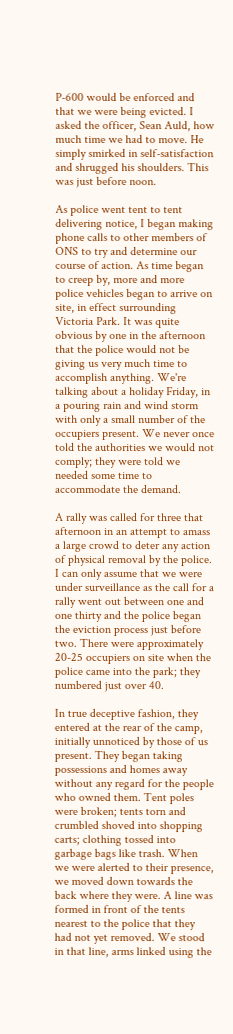P-600 would be enforced and that we were being evicted. I asked the officer, Sean Auld, how much time we had to move. He simply smirked in self-satisfaction and shrugged his shoulders. This was just before noon.

As police went tent to tent delivering notice, I began making phone calls to other members of ONS to try and determine our course of action. As time began to creep by, more and more police vehicles began to arrive on site, in effect surrounding Victoria Park. It was quite obvious by one in the afternoon that the police would not be giving us very much time to accomplish anything. We're talking about a holiday Friday, in a pouring rain and wind storm with only a small number of the occupiers present. We never once told the authorities we would not comply; they were told we needed some time to accommodate the demand.

A rally was called for three that afternoon in an attempt to amass a large crowd to deter any action of physical removal by the police. I can only assume that we were under surveillance as the call for a rally went out between one and one thirty and the police began the eviction process just before two. There were approximately 20-25 occupiers on site when the police came into the park; they numbered just over 40.

In true deceptive fashion, they entered at the rear of the camp, initially unnoticed by those of us present. They began taking possessions and homes away without any regard for the people who owned them. Tent poles were broken; tents torn and crumbled shoved into shopping carts; clothing tossed into garbage bags like trash. When we were alerted to their presence, we moved down towards the back where they were. A line was formed in front of the tents nearest to the police that they had not yet removed. We stood in that line, arms linked using the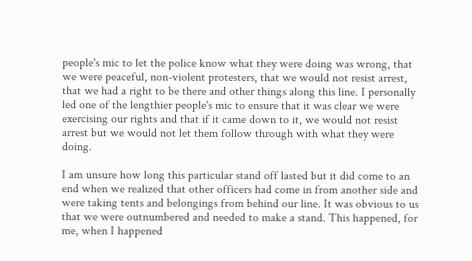people's mic to let the police know what they were doing was wrong, that we were peaceful, non-violent protesters, that we would not resist arrest, that we had a right to be there and other things along this line. I personally led one of the lengthier people's mic to ensure that it was clear we were exercising our rights and that if it came down to it, we would not resist arrest but we would not let them follow through with what they were doing.

I am unsure how long this particular stand off lasted but it did come to an end when we realized that other officers had come in from another side and were taking tents and belongings from behind our line. It was obvious to us that we were outnumbered and needed to make a stand. This happened, for me, when I happened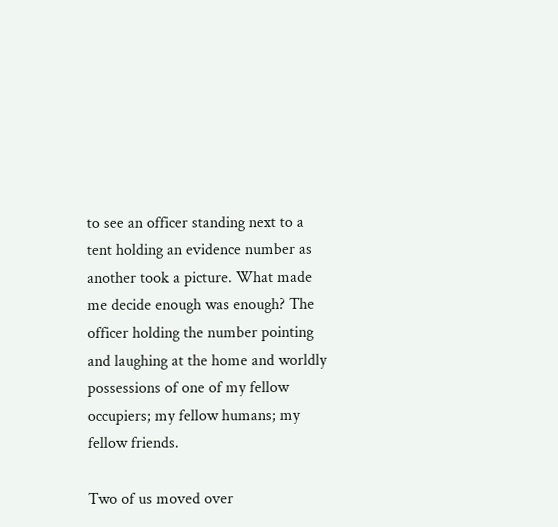to see an officer standing next to a tent holding an evidence number as another took a picture. What made me decide enough was enough? The officer holding the number pointing and laughing at the home and worldly possessions of one of my fellow occupiers; my fellow humans; my fellow friends.

Two of us moved over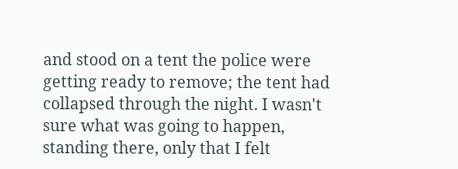and stood on a tent the police were getting ready to remove; the tent had collapsed through the night. I wasn't sure what was going to happen, standing there, only that I felt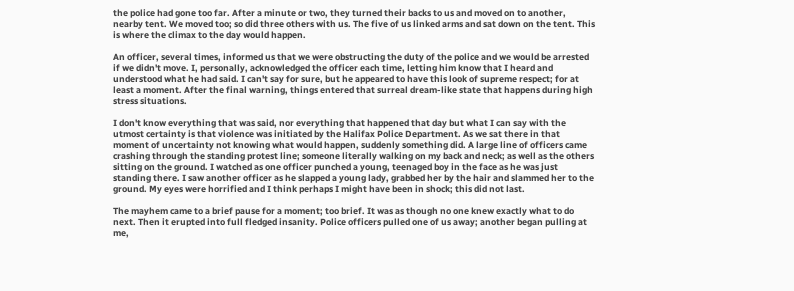the police had gone too far. After a minute or two, they turned their backs to us and moved on to another, nearby tent. We moved too; so did three others with us. The five of us linked arms and sat down on the tent. This is where the climax to the day would happen.

An officer, several times, informed us that we were obstructing the duty of the police and we would be arrested if we didn't move. I, personally, acknowledged the officer each time, letting him know that I heard and understood what he had said. I can't say for sure, but he appeared to have this look of supreme respect; for at least a moment. After the final warning, things entered that surreal dream-like state that happens during high stress situations.

I don't know everything that was said, nor everything that happened that day but what I can say with the utmost certainty is that violence was initiated by the Halifax Police Department. As we sat there in that moment of uncertainty not knowing what would happen, suddenly something did. A large line of officers came crashing through the standing protest line; someone literally walking on my back and neck; as well as the others sitting on the ground. I watched as one officer punched a young, teenaged boy in the face as he was just standing there. I saw another officer as he slapped a young lady, grabbed her by the hair and slammed her to the ground. My eyes were horrified and I think perhaps I might have been in shock; this did not last.

The mayhem came to a brief pause for a moment; too brief. It was as though no one knew exactly what to do next. Then it erupted into full fledged insanity. Police officers pulled one of us away; another began pulling at me,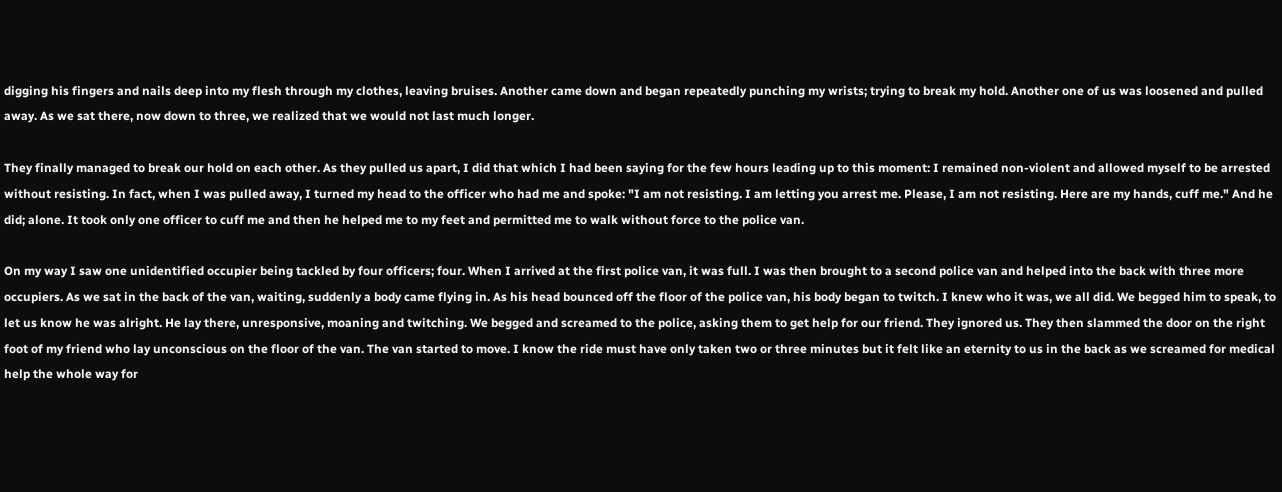digging his fingers and nails deep into my flesh through my clothes, leaving bruises. Another came down and began repeatedly punching my wrists; trying to break my hold. Another one of us was loosened and pulled away. As we sat there, now down to three, we realized that we would not last much longer.

They finally managed to break our hold on each other. As they pulled us apart, I did that which I had been saying for the few hours leading up to this moment: I remained non-violent and allowed myself to be arrested without resisting. In fact, when I was pulled away, I turned my head to the officer who had me and spoke: "I am not resisting. I am letting you arrest me. Please, I am not resisting. Here are my hands, cuff me." And he did; alone. It took only one officer to cuff me and then he helped me to my feet and permitted me to walk without force to the police van.

On my way I saw one unidentified occupier being tackled by four officers; four. When I arrived at the first police van, it was full. I was then brought to a second police van and helped into the back with three more occupiers. As we sat in the back of the van, waiting, suddenly a body came flying in. As his head bounced off the floor of the police van, his body began to twitch. I knew who it was, we all did. We begged him to speak, to let us know he was alright. He lay there, unresponsive, moaning and twitching. We begged and screamed to the police, asking them to get help for our friend. They ignored us. They then slammed the door on the right foot of my friend who lay unconscious on the floor of the van. The van started to move. I know the ride must have only taken two or three minutes but it felt like an eternity to us in the back as we screamed for medical help the whole way for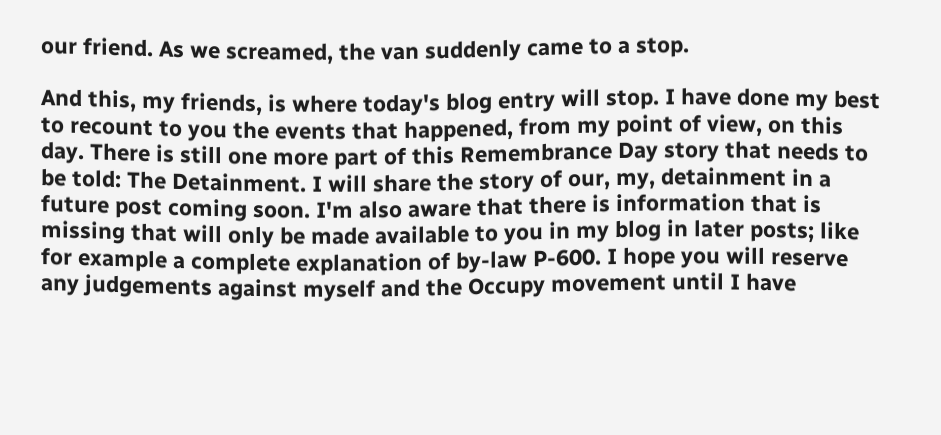our friend. As we screamed, the van suddenly came to a stop.

And this, my friends, is where today's blog entry will stop. I have done my best to recount to you the events that happened, from my point of view, on this day. There is still one more part of this Remembrance Day story that needs to be told: The Detainment. I will share the story of our, my, detainment in a future post coming soon. I'm also aware that there is information that is missing that will only be made available to you in my blog in later posts; like for example a complete explanation of by-law P-600. I hope you will reserve any judgements against myself and the Occupy movement until I have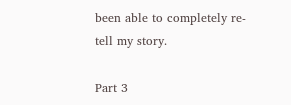been able to completely re-tell my story.

Part 3